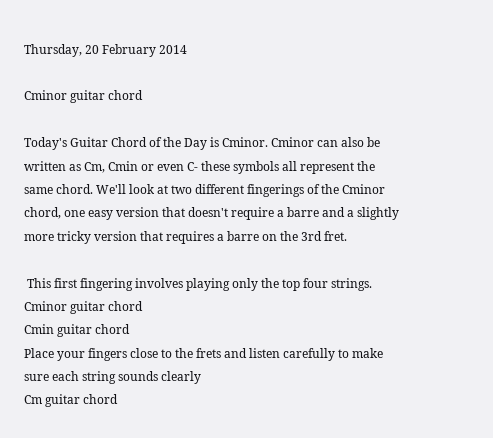Thursday, 20 February 2014

Cminor guitar chord

Today's Guitar Chord of the Day is Cminor. Cminor can also be written as Cm, Cmin or even C- these symbols all represent the same chord. We'll look at two different fingerings of the Cminor chord, one easy version that doesn't require a barre and a slightly more tricky version that requires a barre on the 3rd fret.

 This first fingering involves playing only the top four strings.
Cminor guitar chord
Cmin guitar chord
Place your fingers close to the frets and listen carefully to make sure each string sounds clearly
Cm guitar chord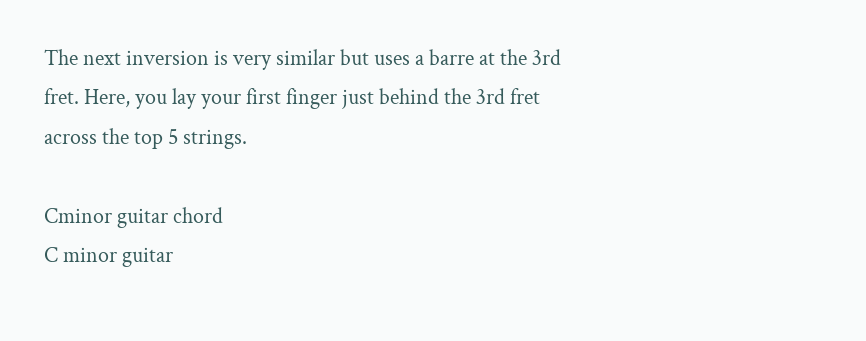The next inversion is very similar but uses a barre at the 3rd fret. Here, you lay your first finger just behind the 3rd fret across the top 5 strings.

Cminor guitar chord
C minor guitar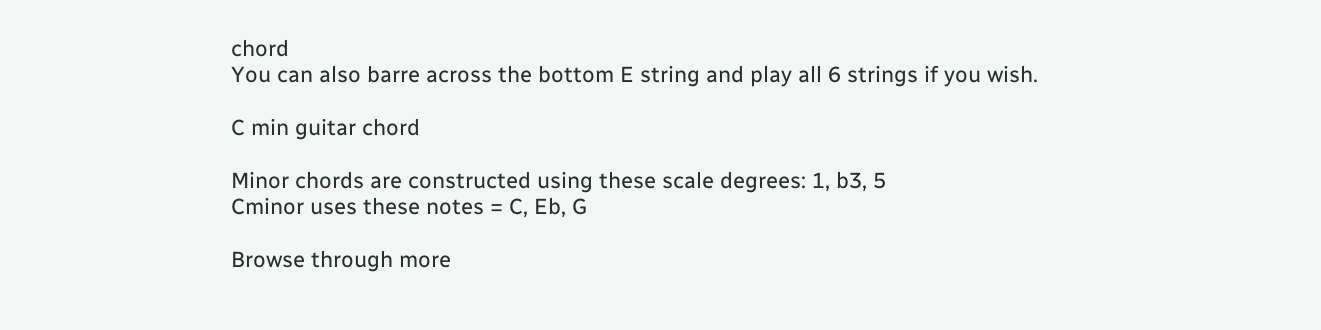chord
You can also barre across the bottom E string and play all 6 strings if you wish.

C min guitar chord

Minor chords are constructed using these scale degrees: 1, b3, 5
Cminor uses these notes = C, Eb, G

Browse through more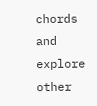chords and explore other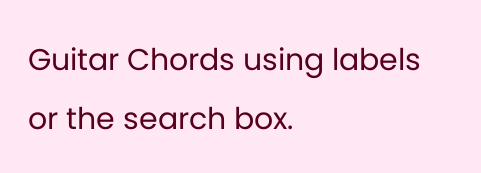Guitar Chords using labels or the search box.